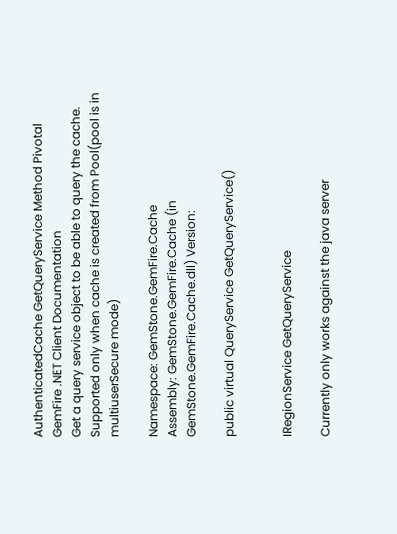AuthenticatedCache GetQueryService Method Pivotal GemFire .NET Client Documentation
Get a query service object to be able to query the cache. Supported only when cache is created from Pool(pool is in multiuserSecure mode)

Namespace: GemStone.GemFire.Cache
Assembly: GemStone.GemFire.Cache (in GemStone.GemFire.Cache.dll) Version:

public virtual QueryService GetQueryService()


IRegionService GetQueryService

Currently only works against the java server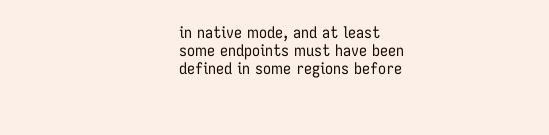in native mode, and at least some endpoints must have been defined in some regions before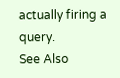actually firing a query.
See Also